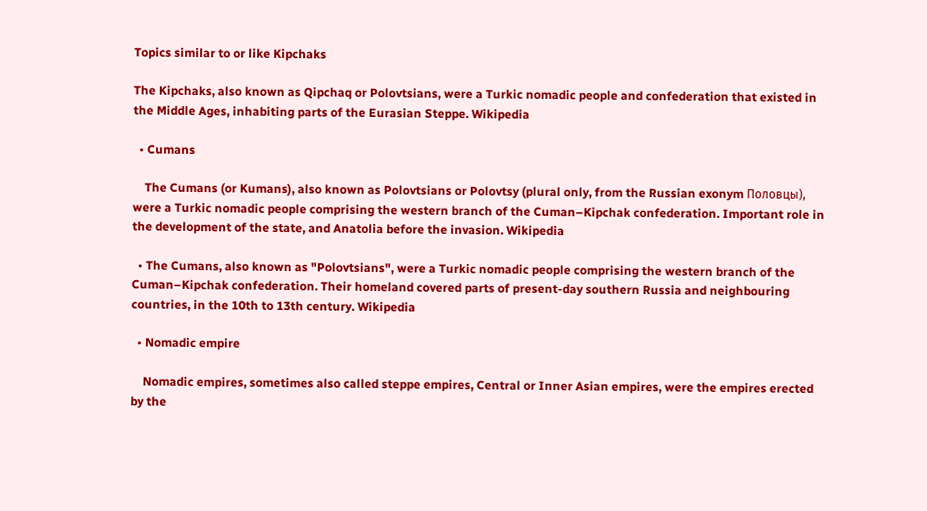Topics similar to or like Kipchaks

The Kipchaks, also known as Qipchaq or Polovtsians, were a Turkic nomadic people and confederation that existed in the Middle Ages, inhabiting parts of the Eurasian Steppe. Wikipedia

  • Cumans

    The Cumans (or Kumans), also known as Polovtsians or Polovtsy (plural only, from the Russian exonym Половцы), were a Turkic nomadic people comprising the western branch of the Cuman–Kipchak confederation. Important role in the development of the state, and Anatolia before the invasion. Wikipedia

  • The Cumans, also known as "Polovtsians", were a Turkic nomadic people comprising the western branch of the Cuman–Kipchak confederation. Their homeland covered parts of present-day southern Russia and neighbouring countries, in the 10th to 13th century. Wikipedia

  • Nomadic empire

    Nomadic empires, sometimes also called steppe empires, Central or Inner Asian empires, were the empires erected by the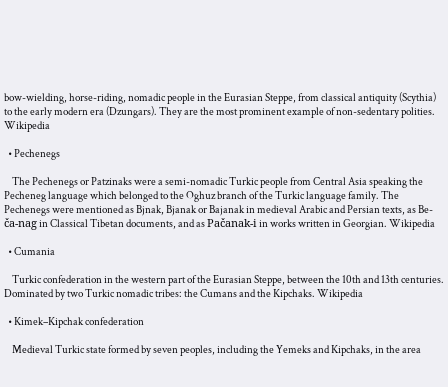bow-wielding, horse-riding, nomadic people in the Eurasian Steppe, from classical antiquity (Scythia) to the early modern era (Dzungars). They are the most prominent example of non-sedentary polities. Wikipedia

  • Pechenegs

    The Pechenegs or Patzinaks were a semi-nomadic Turkic people from Central Asia speaking the Pecheneg language which belonged to the Oghuz branch of the Turkic language family. The Pechenegs were mentioned as Bjnak, Bjanak or Bajanak in medieval Arabic and Persian texts, as Be-ča-nag in Classical Tibetan documents, and as Pačanak-i in works written in Georgian. Wikipedia

  • Cumania

    Turkic confederation in the western part of the Eurasian Steppe, between the 10th and 13th centuries. Dominated by two Turkic nomadic tribes: the Cumans and the Kipchaks. Wikipedia

  • Kimek–Kipchak confederation

    Medieval Turkic state formed by seven peoples, including the Yemeks and Kipchaks, in the area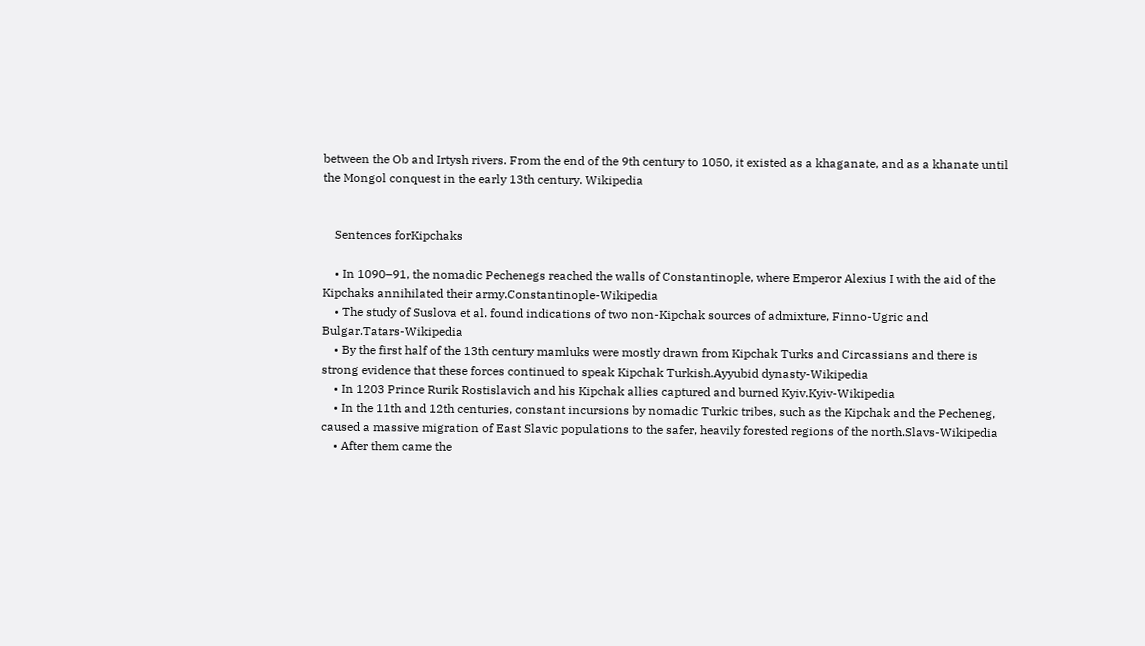between the Ob and Irtysh rivers. From the end of the 9th century to 1050, it existed as a khaganate, and as a khanate until the Mongol conquest in the early 13th century. Wikipedia


    Sentences forKipchaks

    • In 1090–91, the nomadic Pechenegs reached the walls of Constantinople, where Emperor Alexius I with the aid of the Kipchaks annihilated their army.Constantinople-Wikipedia
    • The study of Suslova et al. found indications of two non-Kipchak sources of admixture, Finno-Ugric and Bulgar.Tatars-Wikipedia
    • By the first half of the 13th century mamluks were mostly drawn from Kipchak Turks and Circassians and there is strong evidence that these forces continued to speak Kipchak Turkish.Ayyubid dynasty-Wikipedia
    • In 1203 Prince Rurik Rostislavich and his Kipchak allies captured and burned Kyiv.Kyiv-Wikipedia
    • In the 11th and 12th centuries, constant incursions by nomadic Turkic tribes, such as the Kipchak and the Pecheneg, caused a massive migration of East Slavic populations to the safer, heavily forested regions of the north.Slavs-Wikipedia
    • After them came the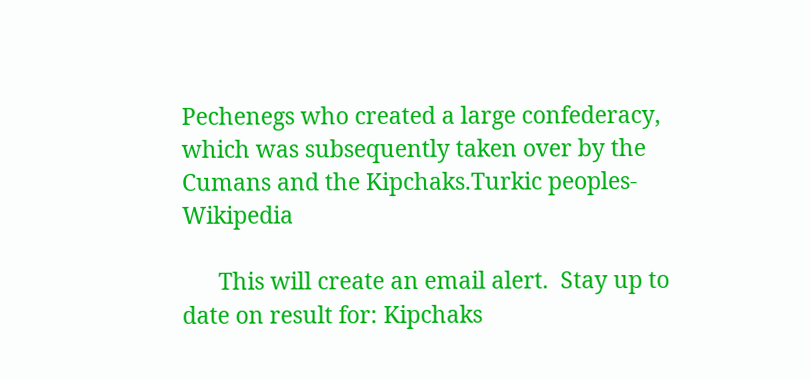Pechenegs who created a large confederacy, which was subsequently taken over by the Cumans and the Kipchaks.Turkic peoples-Wikipedia

      This will create an email alert.  Stay up to date on result for: Kipchaks